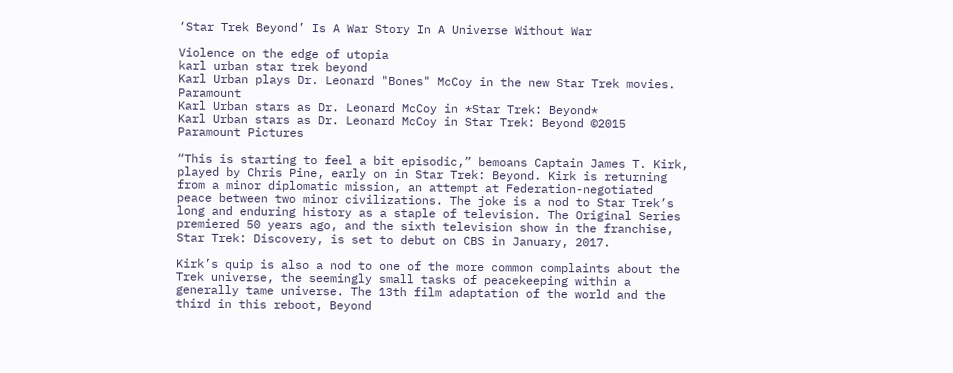‘Star Trek Beyond’ Is A War Story In A Universe Without War

Violence on the edge of utopia
karl urban star trek beyond
Karl Urban plays Dr. Leonard "Bones" McCoy in the new Star Trek movies. Paramount
Karl Urban stars as Dr. Leonard McCoy in *Star Trek: Beyond*
Karl Urban stars as Dr. Leonard McCoy in Star Trek: Beyond ©2015 Paramount Pictures

“This is starting to feel a bit episodic,” bemoans Captain James T. Kirk, played by Chris Pine, early on in Star Trek: Beyond. Kirk is returning from a minor diplomatic mission, an attempt at Federation-negotiated peace between two minor civilizations. The joke is a nod to Star Trek’s long and enduring history as a staple of television. The Original Series premiered 50 years ago, and the sixth television show in the franchise, Star Trek: Discovery, is set to debut on CBS in January, 2017.

Kirk’s quip is also a nod to one of the more common complaints about the Trek universe, the seemingly small tasks of peacekeeping within a generally tame universe. The 13th film adaptation of the world and the third in this reboot, Beyond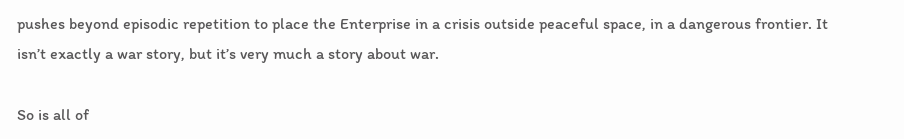pushes beyond episodic repetition to place the Enterprise in a crisis outside peaceful space, in a dangerous frontier. It isn’t exactly a war story, but it’s very much a story about war.

So is all of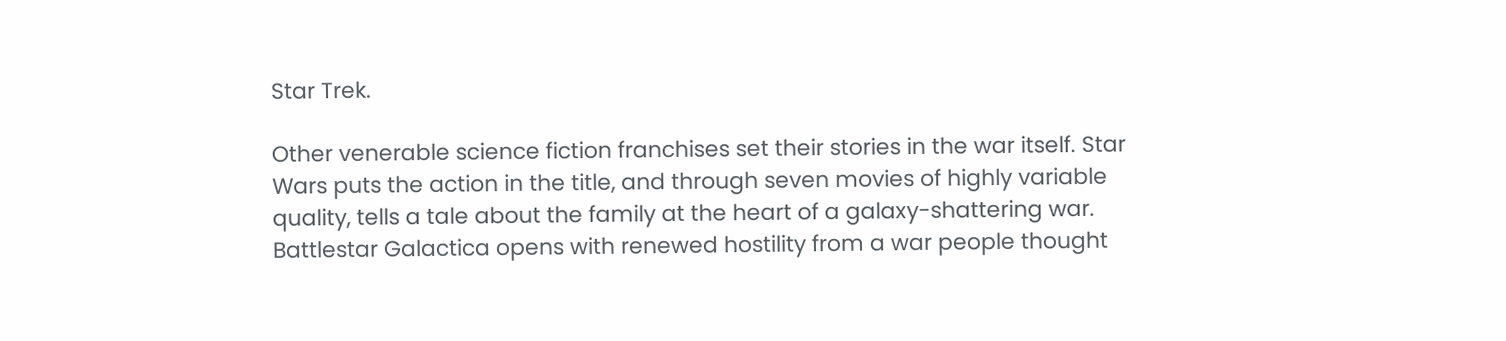Star Trek.

Other venerable science fiction franchises set their stories in the war itself. Star Wars puts the action in the title, and through seven movies of highly variable quality, tells a tale about the family at the heart of a galaxy-shattering war. Battlestar Galactica opens with renewed hostility from a war people thought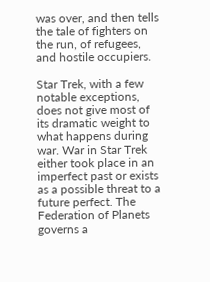was over, and then tells the tale of fighters on the run, of refugees, and hostile occupiers.

Star Trek, with a few notable exceptions, does not give most of its dramatic weight to what happens during war. War in Star Trek either took place in an imperfect past or exists as a possible threat to a future perfect. The Federation of Planets governs a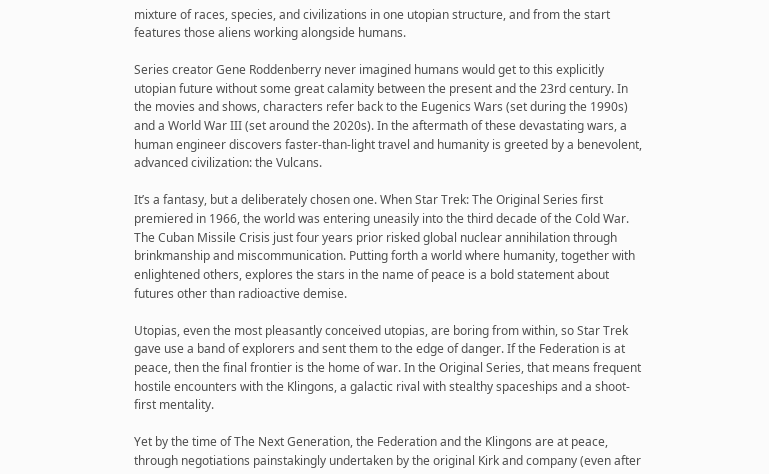mixture of races, species, and civilizations in one utopian structure, and from the start features those aliens working alongside humans.

Series creator Gene Roddenberry never imagined humans would get to this explicitly utopian future without some great calamity between the present and the 23rd century. In the movies and shows, characters refer back to the Eugenics Wars (set during the 1990s) and a World War III (set around the 2020s). In the aftermath of these devastating wars, a human engineer discovers faster-than-light travel and humanity is greeted by a benevolent, advanced civilization: the Vulcans.

It’s a fantasy, but a deliberately chosen one. When Star Trek: The Original Series first premiered in 1966, the world was entering uneasily into the third decade of the Cold War. The Cuban Missile Crisis just four years prior risked global nuclear annihilation through brinkmanship and miscommunication. Putting forth a world where humanity, together with enlightened others, explores the stars in the name of peace is a bold statement about futures other than radioactive demise.

Utopias, even the most pleasantly conceived utopias, are boring from within, so Star Trek gave use a band of explorers and sent them to the edge of danger. If the Federation is at peace, then the final frontier is the home of war. In the Original Series, that means frequent hostile encounters with the Klingons, a galactic rival with stealthy spaceships and a shoot-first mentality.

Yet by the time of The Next Generation, the Federation and the Klingons are at peace, through negotiations painstakingly undertaken by the original Kirk and company (even after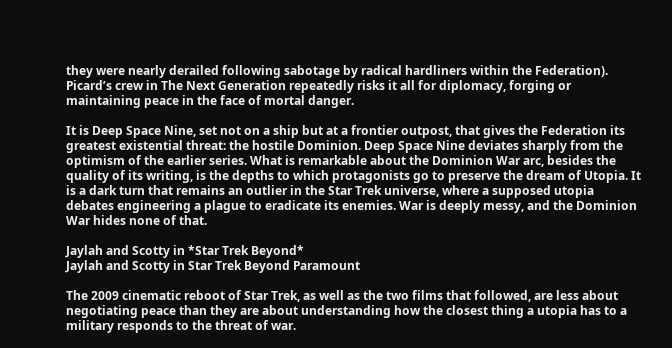they were nearly derailed following sabotage by radical hardliners within the Federation). Picard’s crew in The Next Generation repeatedly risks it all for diplomacy, forging or maintaining peace in the face of mortal danger.

It is Deep Space Nine, set not on a ship but at a frontier outpost, that gives the Federation its greatest existential threat: the hostile Dominion. Deep Space Nine deviates sharply from the optimism of the earlier series. What is remarkable about the Dominion War arc, besides the quality of its writing, is the depths to which protagonists go to preserve the dream of Utopia. It is a dark turn that remains an outlier in the Star Trek universe, where a supposed utopia debates engineering a plague to eradicate its enemies. War is deeply messy, and the Dominion War hides none of that.

Jaylah and Scotty in *Star Trek Beyond*
Jaylah and Scotty in Star Trek Beyond Paramount

The 2009 cinematic reboot of Star Trek, as well as the two films that followed, are less about negotiating peace than they are about understanding how the closest thing a utopia has to a military responds to the threat of war.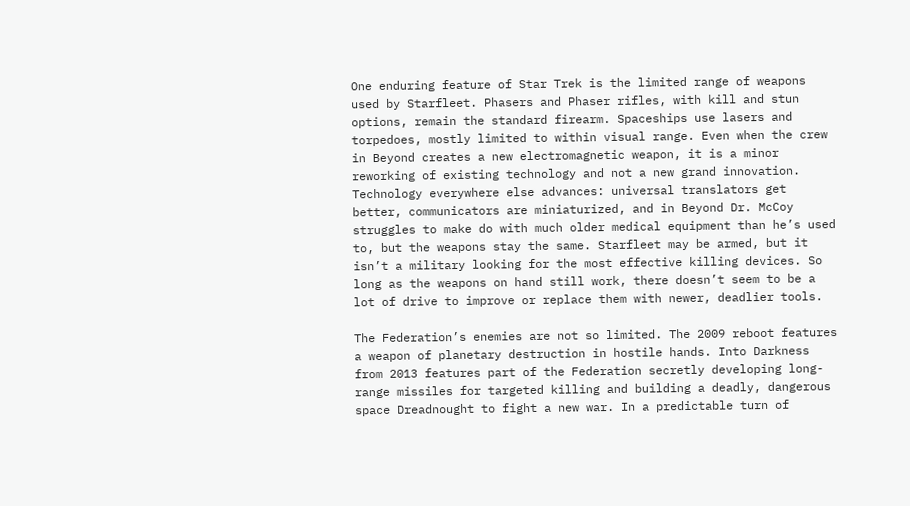One enduring feature of Star Trek is the limited range of weapons used by Starfleet. Phasers and Phaser rifles, with kill and stun options, remain the standard firearm. Spaceships use lasers and torpedoes, mostly limited to within visual range. Even when the crew in Beyond creates a new electromagnetic weapon, it is a minor reworking of existing technology and not a new grand innovation. Technology everywhere else advances: universal translators get better, communicators are miniaturized, and in Beyond Dr. McCoy struggles to make do with much older medical equipment than he’s used to, but the weapons stay the same. Starfleet may be armed, but it isn’t a military looking for the most effective killing devices. So long as the weapons on hand still work, there doesn’t seem to be a lot of drive to improve or replace them with newer, deadlier tools.

The Federation’s enemies are not so limited. The 2009 reboot features a weapon of planetary destruction in hostile hands. Into Darkness from 2013 features part of the Federation secretly developing long-range missiles for targeted killing and building a deadly, dangerous space Dreadnought to fight a new war. In a predictable turn of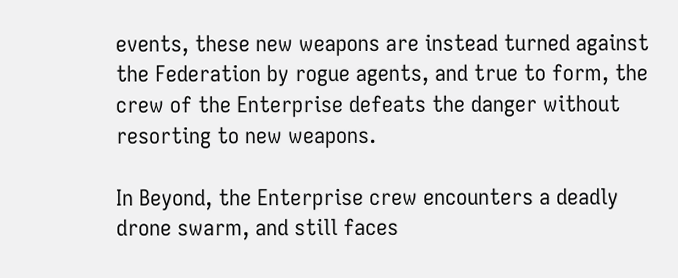events, these new weapons are instead turned against the Federation by rogue agents, and true to form, the crew of the Enterprise defeats the danger without resorting to new weapons.

In Beyond, the Enterprise crew encounters a deadly drone swarm, and still faces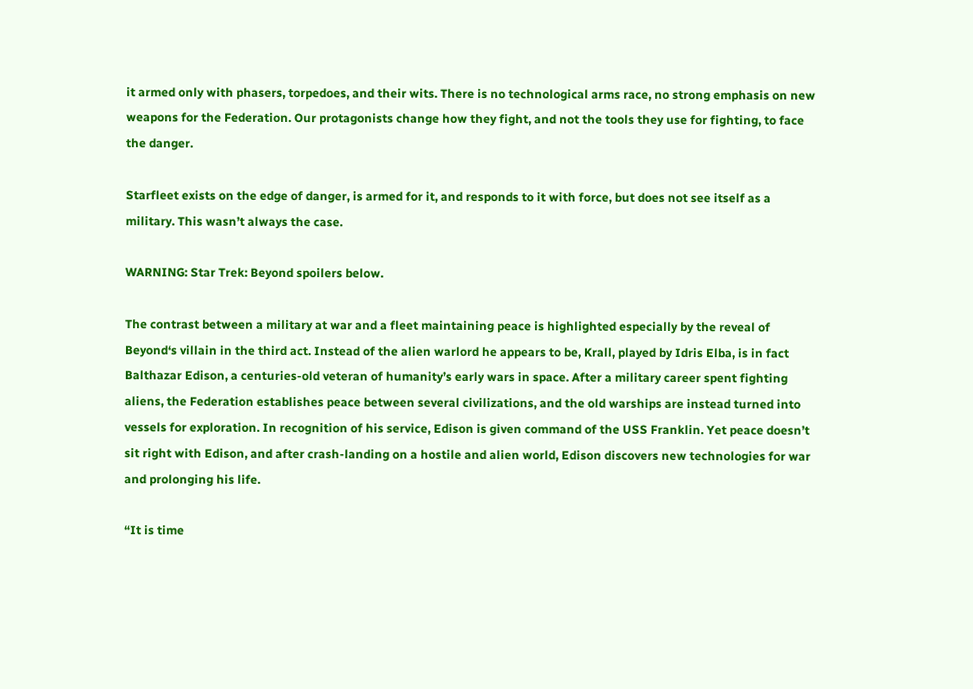it armed only with phasers, torpedoes, and their wits. There is no technological arms race, no strong emphasis on new weapons for the Federation. Our protagonists change how they fight, and not the tools they use for fighting, to face the danger.

Starfleet exists on the edge of danger, is armed for it, and responds to it with force, but does not see itself as a military. This wasn’t always the case.

WARNING: Star Trek: Beyond spoilers below.

The contrast between a military at war and a fleet maintaining peace is highlighted especially by the reveal of Beyond‘s villain in the third act. Instead of the alien warlord he appears to be, Krall, played by Idris Elba, is in fact Balthazar Edison, a centuries-old veteran of humanity’s early wars in space. After a military career spent fighting aliens, the Federation establishes peace between several civilizations, and the old warships are instead turned into vessels for exploration. In recognition of his service, Edison is given command of the USS Franklin. Yet peace doesn’t sit right with Edison, and after crash-landing on a hostile and alien world, Edison discovers new technologies for war and prolonging his life.

“It is time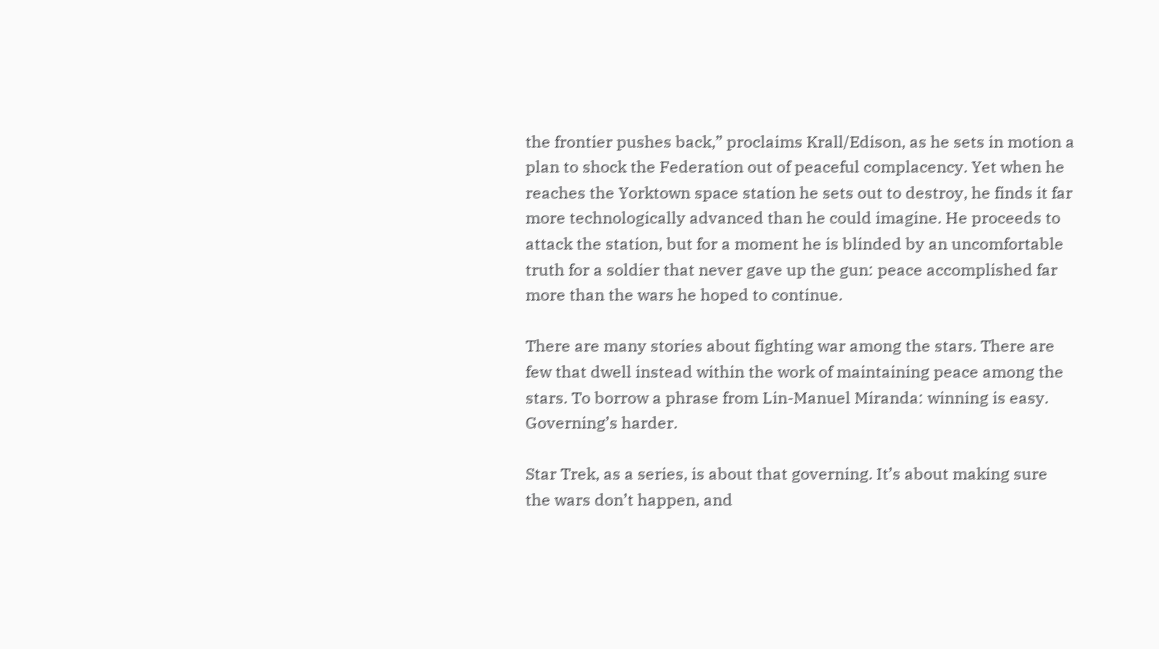the frontier pushes back,” proclaims Krall/Edison, as he sets in motion a plan to shock the Federation out of peaceful complacency. Yet when he reaches the Yorktown space station he sets out to destroy, he finds it far more technologically advanced than he could imagine. He proceeds to attack the station, but for a moment he is blinded by an uncomfortable truth for a soldier that never gave up the gun: peace accomplished far more than the wars he hoped to continue.

There are many stories about fighting war among the stars. There are few that dwell instead within the work of maintaining peace among the stars. To borrow a phrase from Lin-Manuel Miranda: winning is easy. Governing’s harder.

Star Trek, as a series, is about that governing. It’s about making sure the wars don’t happen, and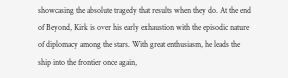showcasing the absolute tragedy that results when they do. At the end of Beyond, Kirk is over his early exhaustion with the episodic nature of diplomacy among the stars. With great enthusiasm, he leads the ship into the frontier once again,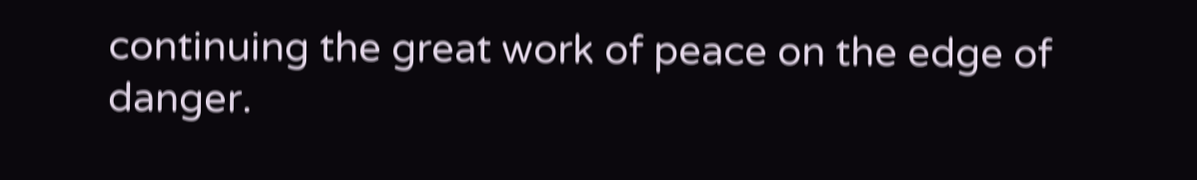continuing the great work of peace on the edge of danger.